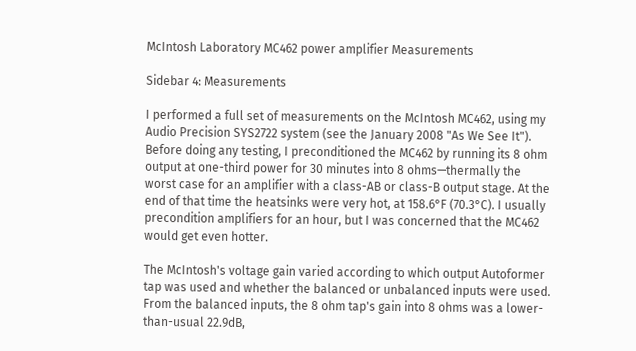McIntosh Laboratory MC462 power amplifier Measurements

Sidebar 4: Measurements

I performed a full set of measurements on the McIntosh MC462, using my Audio Precision SYS2722 system (see the January 2008 "As We See It"). Before doing any testing, I preconditioned the MC462 by running its 8 ohm output at one-third power for 30 minutes into 8 ohms—thermally the worst case for an amplifier with a class-AB or class-B output stage. At the end of that time the heatsinks were very hot, at 158.6°F (70.3°C). I usually precondition amplifiers for an hour, but I was concerned that the MC462 would get even hotter.

The McIntosh's voltage gain varied according to which output Autoformer tap was used and whether the balanced or unbalanced inputs were used. From the balanced inputs, the 8 ohm tap's gain into 8 ohms was a lower-than-usual 22.9dB,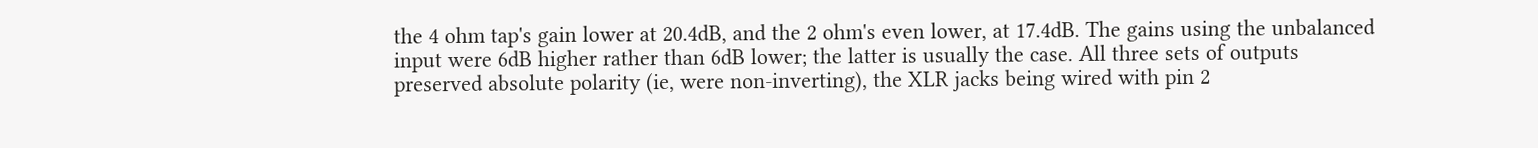the 4 ohm tap's gain lower at 20.4dB, and the 2 ohm's even lower, at 17.4dB. The gains using the unbalanced input were 6dB higher rather than 6dB lower; the latter is usually the case. All three sets of outputs preserved absolute polarity (ie, were non-inverting), the XLR jacks being wired with pin 2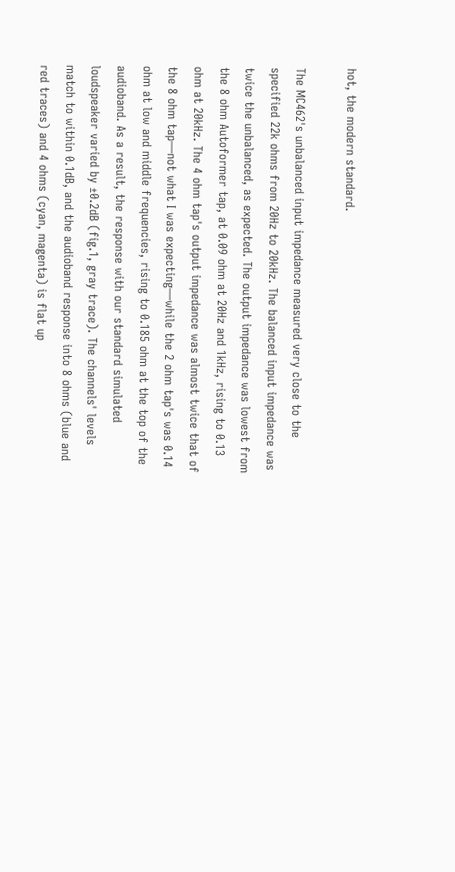hot, the modern standard.

The MC462's unbalanced input impedance measured very close to the specified 22k ohms from 20Hz to 20kHz. The balanced input impedance was twice the unbalanced, as expected. The output impedance was lowest from the 8 ohm Autoformer tap, at 0.09 ohm at 20Hz and 1kHz, rising to 0.13 ohm at 20kHz. The 4 ohm tap's output impedance was almost twice that of the 8 ohm tap—not what I was expecting—while the 2 ohm tap's was 0.14 ohm at low and middle frequencies, rising to 0.185 ohm at the top of the audioband. As a result, the response with our standard simulated loudspeaker varied by ±0.2dB (fig.1, gray trace). The channels' levels match to within 0.1dB, and the audioband response into 8 ohms (blue and red traces) and 4 ohms (cyan, magenta) is flat up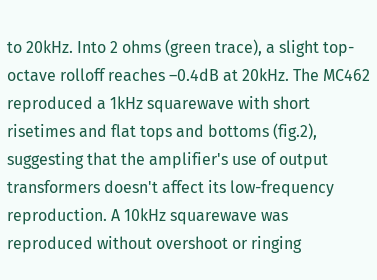to 20kHz. Into 2 ohms (green trace), a slight top-octave rolloff reaches –0.4dB at 20kHz. The MC462 reproduced a 1kHz squarewave with short risetimes and flat tops and bottoms (fig.2), suggesting that the amplifier's use of output transformers doesn't affect its low-frequency reproduction. A 10kHz squarewave was reproduced without overshoot or ringing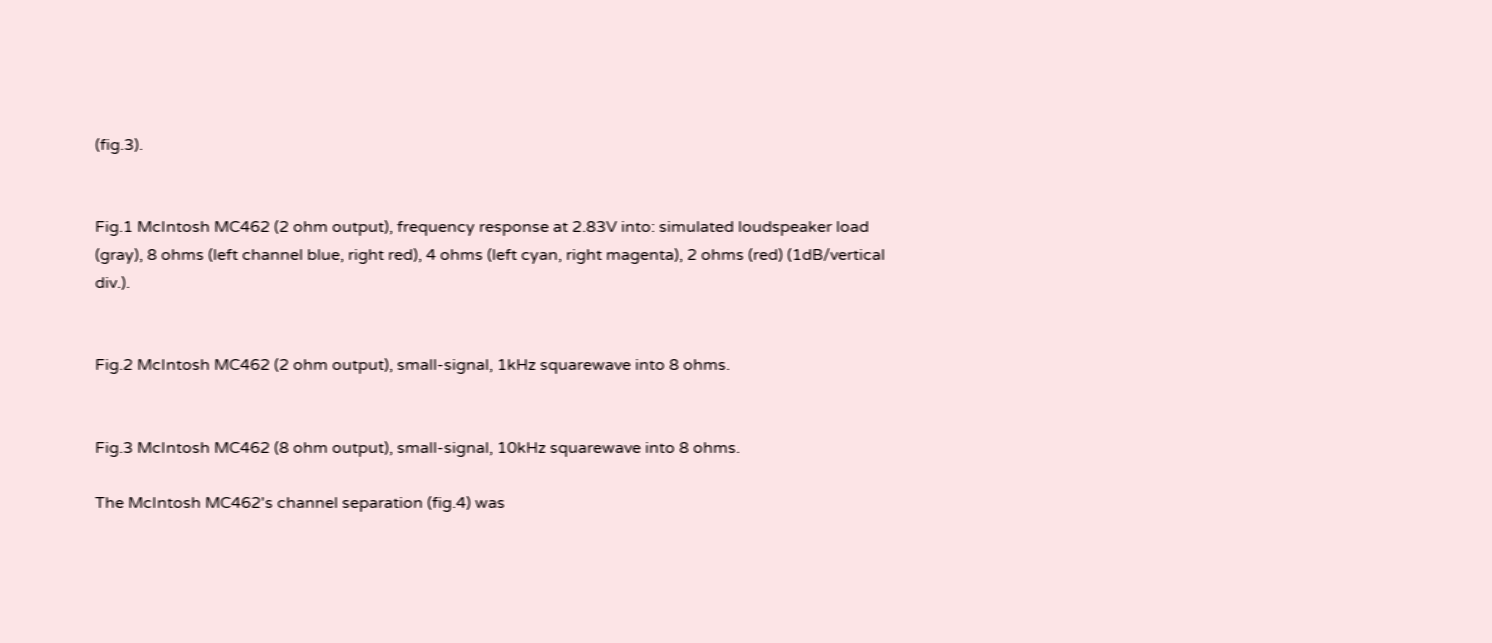(fig.3).


Fig.1 McIntosh MC462 (2 ohm output), frequency response at 2.83V into: simulated loudspeaker load (gray), 8 ohms (left channel blue, right red), 4 ohms (left cyan, right magenta), 2 ohms (red) (1dB/vertical div.).


Fig.2 McIntosh MC462 (2 ohm output), small-signal, 1kHz squarewave into 8 ohms.


Fig.3 McIntosh MC462 (8 ohm output), small-signal, 10kHz squarewave into 8 ohms.

The McIntosh MC462's channel separation (fig.4) was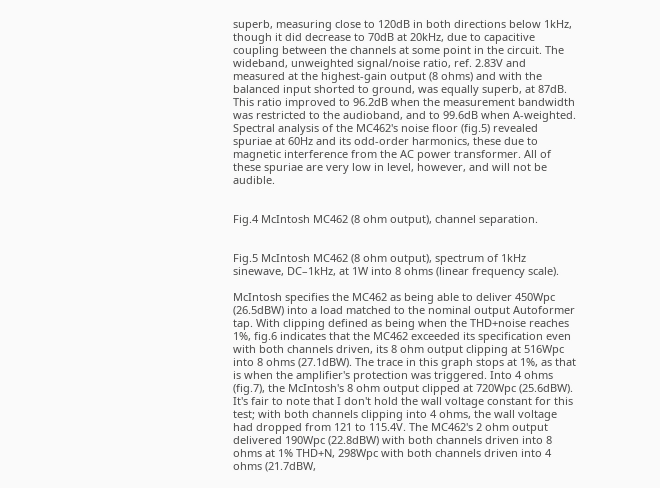superb, measuring close to 120dB in both directions below 1kHz, though it did decrease to 70dB at 20kHz, due to capacitive coupling between the channels at some point in the circuit. The wideband, unweighted signal/noise ratio, ref. 2.83V and measured at the highest-gain output (8 ohms) and with the balanced input shorted to ground, was equally superb, at 87dB. This ratio improved to 96.2dB when the measurement bandwidth was restricted to the audioband, and to 99.6dB when A-weighted. Spectral analysis of the MC462's noise floor (fig.5) revealed spuriae at 60Hz and its odd-order harmonics, these due to magnetic interference from the AC power transformer. All of these spuriae are very low in level, however, and will not be audible.


Fig.4 McIntosh MC462 (8 ohm output), channel separation.


Fig.5 McIntosh MC462 (8 ohm output), spectrum of 1kHz sinewave, DC–1kHz, at 1W into 8 ohms (linear frequency scale).

McIntosh specifies the MC462 as being able to deliver 450Wpc (26.5dBW) into a load matched to the nominal output Autoformer tap. With clipping defined as being when the THD+noise reaches 1%, fig.6 indicates that the MC462 exceeded its specification even with both channels driven, its 8 ohm output clipping at 516Wpc into 8 ohms (27.1dBW). The trace in this graph stops at 1%, as that is when the amplifier's protection was triggered. Into 4 ohms (fig.7), the McIntosh's 8 ohm output clipped at 720Wpc (25.6dBW). It's fair to note that I don't hold the wall voltage constant for this test; with both channels clipping into 4 ohms, the wall voltage had dropped from 121 to 115.4V. The MC462's 2 ohm output delivered 190Wpc (22.8dBW) with both channels driven into 8 ohms at 1% THD+N, 298Wpc with both channels driven into 4 ohms (21.7dBW,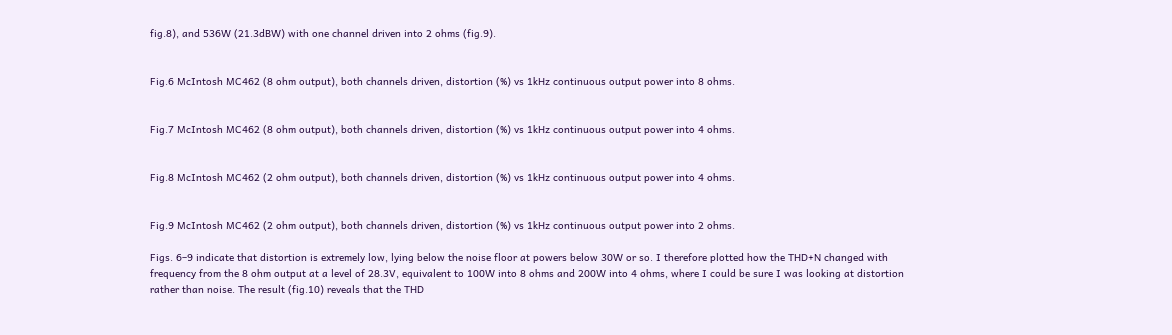fig.8), and 536W (21.3dBW) with one channel driven into 2 ohms (fig.9).


Fig.6 McIntosh MC462 (8 ohm output), both channels driven, distortion (%) vs 1kHz continuous output power into 8 ohms.


Fig.7 McIntosh MC462 (8 ohm output), both channels driven, distortion (%) vs 1kHz continuous output power into 4 ohms.


Fig.8 McIntosh MC462 (2 ohm output), both channels driven, distortion (%) vs 1kHz continuous output power into 4 ohms.


Fig.9 McIntosh MC462 (2 ohm output), both channels driven, distortion (%) vs 1kHz continuous output power into 2 ohms.

Figs. 6–9 indicate that distortion is extremely low, lying below the noise floor at powers below 30W or so. I therefore plotted how the THD+N changed with frequency from the 8 ohm output at a level of 28.3V, equivalent to 100W into 8 ohms and 200W into 4 ohms, where I could be sure I was looking at distortion rather than noise. The result (fig.10) reveals that the THD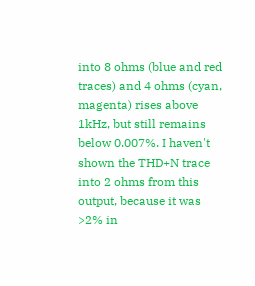into 8 ohms (blue and red traces) and 4 ohms (cyan, magenta) rises above 1kHz, but still remains below 0.007%. I haven't shown the THD+N trace into 2 ohms from this output, because it was >2% in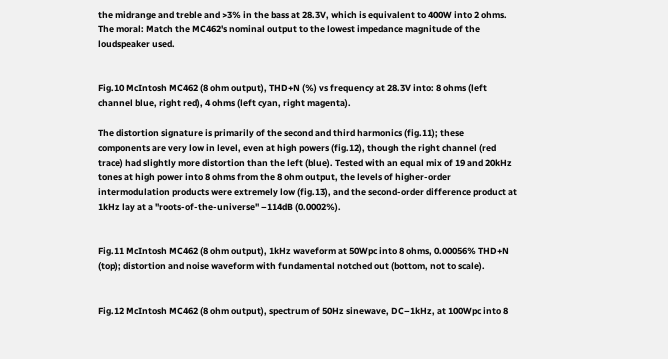the midrange and treble and >3% in the bass at 28.3V, which is equivalent to 400W into 2 ohms. The moral: Match the MC462's nominal output to the lowest impedance magnitude of the loudspeaker used.


Fig.10 McIntosh MC462 (8 ohm output), THD+N (%) vs frequency at 28.3V into: 8 ohms (left channel blue, right red), 4 ohms (left cyan, right magenta).

The distortion signature is primarily of the second and third harmonics (fig.11); these components are very low in level, even at high powers (fig.12), though the right channel (red trace) had slightly more distortion than the left (blue). Tested with an equal mix of 19 and 20kHz tones at high power into 8 ohms from the 8 ohm output, the levels of higher-order intermodulation products were extremely low (fig.13), and the second-order difference product at 1kHz lay at a "roots-of-the-universe" –114dB (0.0002%).


Fig.11 McIntosh MC462 (8 ohm output), 1kHz waveform at 50Wpc into 8 ohms, 0.00056% THD+N (top); distortion and noise waveform with fundamental notched out (bottom, not to scale).


Fig.12 McIntosh MC462 (8 ohm output), spectrum of 50Hz sinewave, DC–1kHz, at 100Wpc into 8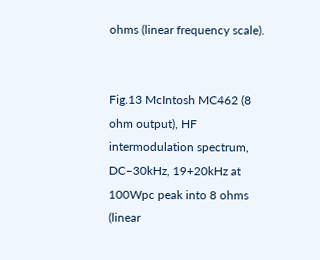ohms (linear frequency scale).


Fig.13 McIntosh MC462 (8 ohm output), HF intermodulation spectrum, DC–30kHz, 19+20kHz at 100Wpc peak into 8 ohms (linear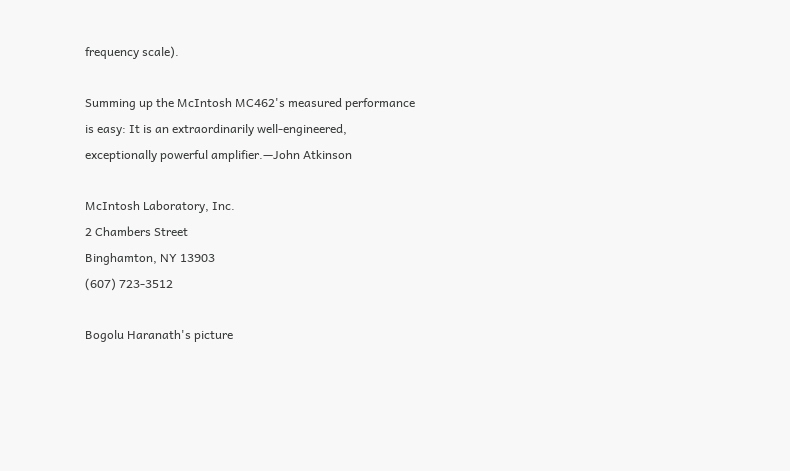frequency scale).

Summing up the McIntosh MC462's measured performance is easy: It is an extraordinarily well-engineered, exceptionally powerful amplifier.—John Atkinson

McIntosh Laboratory, Inc.
2 Chambers Street
Binghamton, NY 13903
(607) 723-3512

Bogolu Haranath's picture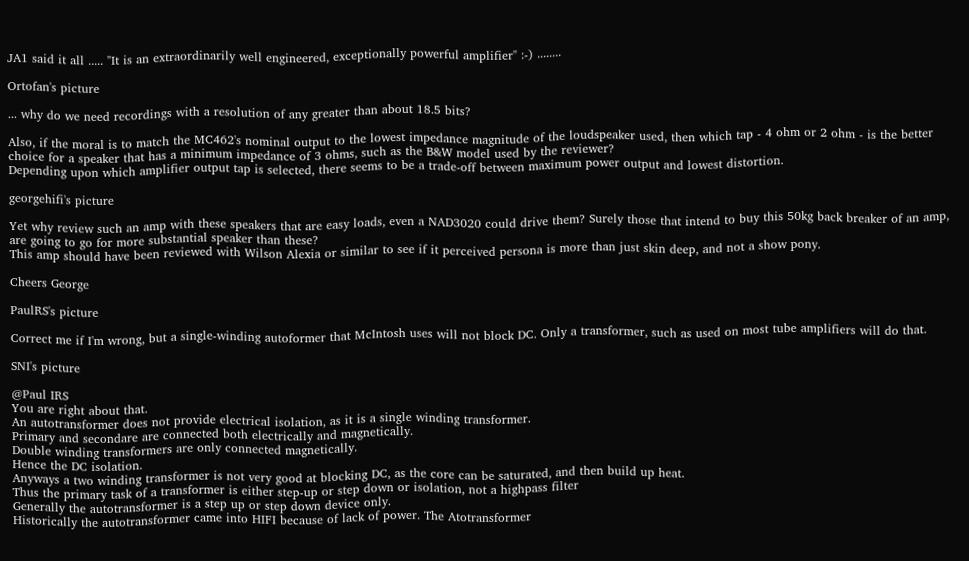JA1 said it all ..... "It is an extraordinarily well engineered, exceptionally powerful amplifier" :-) ........

Ortofan's picture

... why do we need recordings with a resolution of any greater than about 18.5 bits?

Also, if the moral is to match the MC462's nominal output to the lowest impedance magnitude of the loudspeaker used, then which tap - 4 ohm or 2 ohm - is the better choice for a speaker that has a minimum impedance of 3 ohms, such as the B&W model used by the reviewer?
Depending upon which amplifier output tap is selected, there seems to be a trade-off between maximum power output and lowest distortion.

georgehifi's picture

Yet why review such an amp with these speakers that are easy loads, even a NAD3020 could drive them? Surely those that intend to buy this 50kg back breaker of an amp, are going to go for more substantial speaker than these?
This amp should have been reviewed with Wilson Alexia or similar to see if it perceived persona is more than just skin deep, and not a show pony.

Cheers George

PaulRS's picture

Correct me if I'm wrong, but a single-winding autoformer that McIntosh uses will not block DC. Only a transformer, such as used on most tube amplifiers will do that.

SNI's picture

@Paul IRS
You are right about that.
An autotransformer does not provide electrical isolation, as it is a single winding transformer.
Primary and secondare are connected both electrically and magnetically.
Double winding transformers are only connected magnetically.
Hence the DC isolation.
Anyways a two winding transformer is not very good at blocking DC, as the core can be saturated, and then build up heat.
Thus the primary task of a transformer is either step-up or step down or isolation, not a highpass filter
Generally the autotransformer is a step up or step down device only.
Historically the autotransformer came into HIFI because of lack of power. The Atotransformer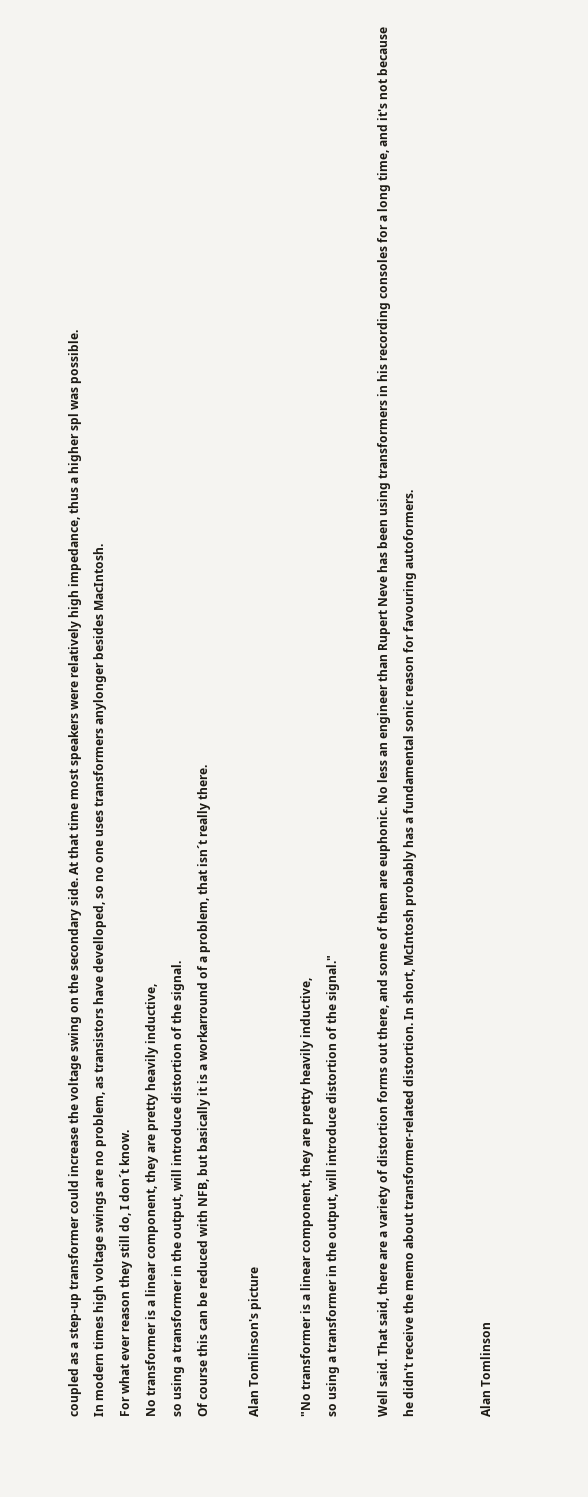coupled as a step-up transformer could increase the voltage swing on the secondary side. At that time most speakers were relatively high impedance, thus a higher spl was possible.
In modern times high voltage swings are no problem, as transistors have develloped, so no one uses transformers anylonger besides MacIntosh.
For what ever reason they still do, I don´t know.
No transformer is a linear component, they are pretty heavily inductive,
so using a transformer in the output, will introduce distortion of the signal.
Of course this can be reduced with NFB, but basically it is a workarround of a problem, that isn´t really there.

Alan Tomlinson's picture

"No transformer is a linear component, they are pretty heavily inductive,
so using a transformer in the output, will introduce distortion of the signal."

Well said. That said, there are a variety of distortion forms out there, and some of them are euphonic. No less an engineer than Rupert Neve has been using transformers in his recording consoles for a long time, and it's not because he didn't receive the memo about transformer-related distortion. In short, McIntosh probably has a fundamental sonic reason for favouring autoformers.


Alan Tomlinson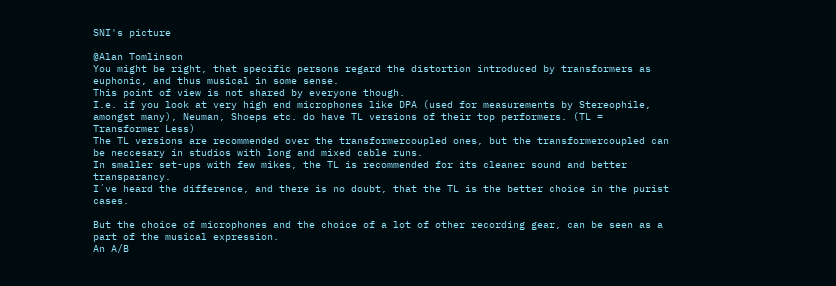SNI's picture

@Alan Tomlinson
You might be right, that specific persons regard the distortion introduced by transformers as euphonic, and thus musical in some sense.
This point of view is not shared by everyone though.
I.e. if you look at very high end microphones like DPA (used for measurements by Stereophile, amongst many), Neuman, Shoeps etc. do have TL versions of their top performers. (TL = Transformer Less)
The TL versions are recommended over the transformercoupled ones, but the transformercoupled can be neccesary in studios with long and mixed cable runs.
In smaller set-ups with few mikes, the TL is recommended for its cleaner sound and better transparancy.
I´ve heard the difference, and there is no doubt, that the TL is the better choice in the purist cases.

But the choice of microphones and the choice of a lot of other recording gear, can be seen as a part of the musical expression.
An A/B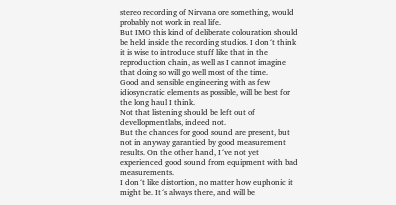stereo recording of Nirvana ore something, would probably not work in real life.
But IMO this kind of deliberate colouration should be held inside the recording studios. I don´t think it is wise to introduce stuff like that in the reproduction chain, as well as I cannot imagine that doing so will go well most of the time.
Good and sensible engineering with as few idiosyncratic elements as possible, will be best for the long haul I think.
Not that listening should be left out of devellopmentlabs, indeed not.
But the chances for good sound are present, but not in anyway garantied by good measurement results. On the other hand, I´ve not yet experienced good sound from equipment with bad measurements.
I don´t like distortion, no matter how euphonic it might be. It´s always there, and will be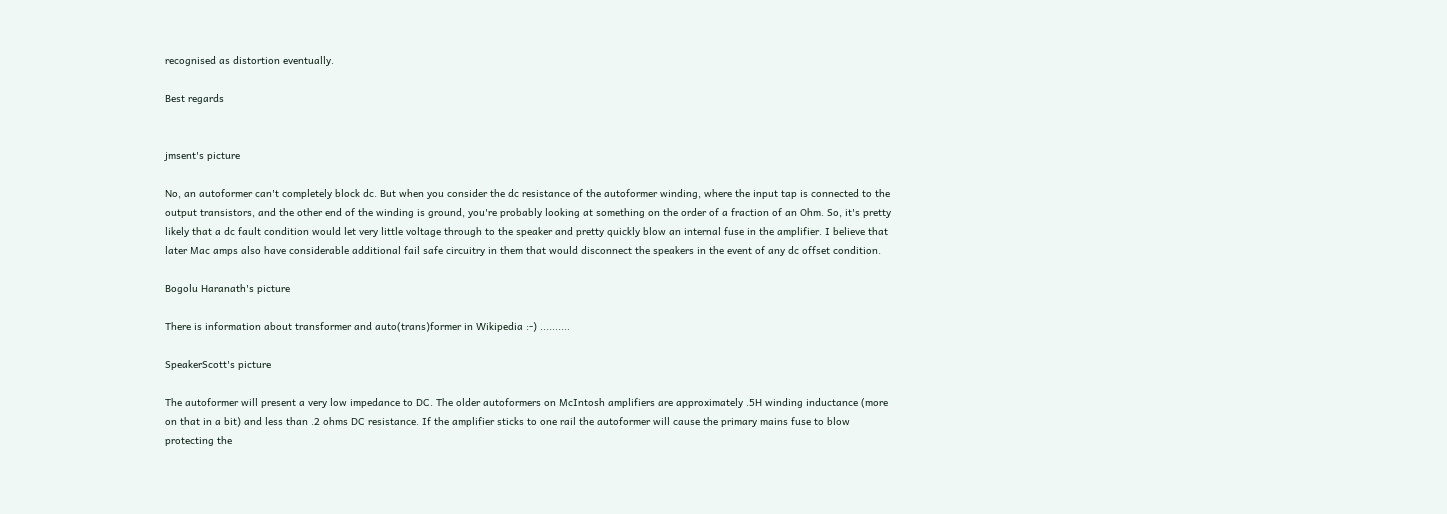recognised as distortion eventually.

Best regards


jmsent's picture

No, an autoformer can't completely block dc. But when you consider the dc resistance of the autoformer winding, where the input tap is connected to the output transistors, and the other end of the winding is ground, you're probably looking at something on the order of a fraction of an Ohm. So, it's pretty likely that a dc fault condition would let very little voltage through to the speaker and pretty quickly blow an internal fuse in the amplifier. I believe that later Mac amps also have considerable additional fail safe circuitry in them that would disconnect the speakers in the event of any dc offset condition.

Bogolu Haranath's picture

There is information about transformer and auto(trans)former in Wikipedia :-) ..........

SpeakerScott's picture

The autoformer will present a very low impedance to DC. The older autoformers on McIntosh amplifiers are approximately .5H winding inductance (more on that in a bit) and less than .2 ohms DC resistance. If the amplifier sticks to one rail the autoformer will cause the primary mains fuse to blow protecting the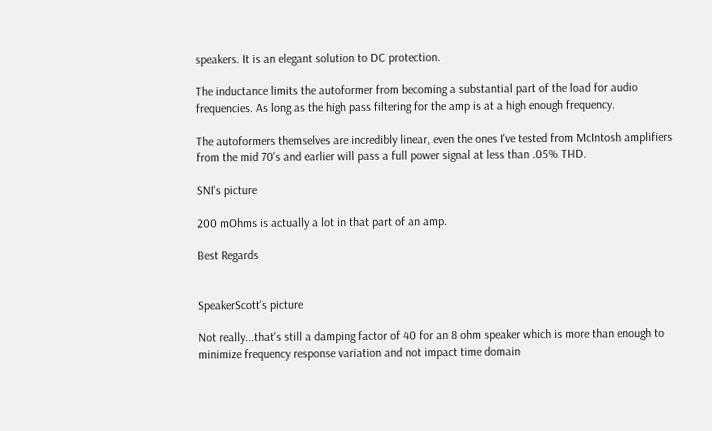speakers. It is an elegant solution to DC protection.

The inductance limits the autoformer from becoming a substantial part of the load for audio frequencies. As long as the high pass filtering for the amp is at a high enough frequency.

The autoformers themselves are incredibly linear, even the ones I've tested from McIntosh amplifiers from the mid 70's and earlier will pass a full power signal at less than .05% THD.

SNI's picture

200 mOhms is actually a lot in that part of an amp.

Best Regards


SpeakerScott's picture

Not really...that's still a damping factor of 40 for an 8 ohm speaker which is more than enough to minimize frequency response variation and not impact time domain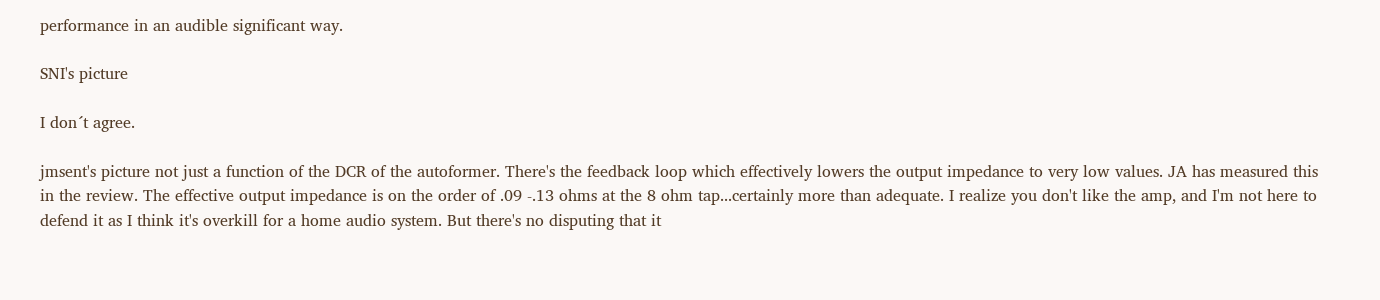performance in an audible significant way.

SNI's picture

I don´t agree.

jmsent's picture not just a function of the DCR of the autoformer. There's the feedback loop which effectively lowers the output impedance to very low values. JA has measured this in the review. The effective output impedance is on the order of .09 -.13 ohms at the 8 ohm tap...certainly more than adequate. I realize you don't like the amp, and I'm not here to defend it as I think it's overkill for a home audio system. But there's no disputing that it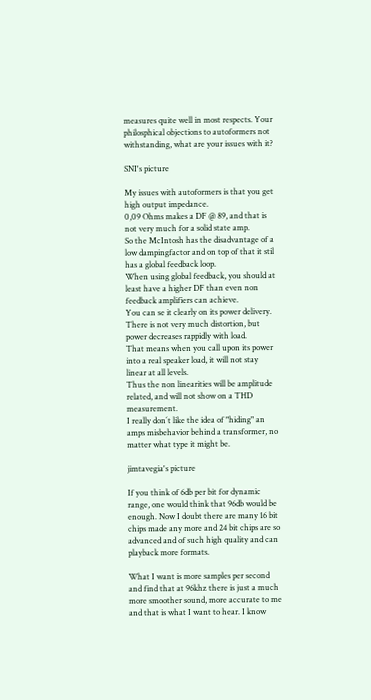measures quite well in most respects. Your philosphical objections to autoformers not withstanding, what are your issues with it?

SNI's picture

My issues with autoformers is that you get high output impedance.
0,09 Ohms makes a DF @ 89, and that is not very much for a solid state amp.
So the McIntosh has the disadvantage of a low dampingfactor and on top of that it stil has a global feedback loop.
When using global feedback, you should at least have a higher DF than even non feedback amplifiers can achieve.
You can se it clearly on its power delivery.
There is not very much distortion, but power decreases rappidly with load.
That means when you call upon its power into a real speaker load, it will not stay linear at all levels.
Thus the non linearities will be amplitude related, and will not show on a THD measurement.
I really don´t like the idea of "hiding" an amps misbehavior behind a transformer, no matter what type it might be.

jimtavegia's picture

If you think of 6db per bit for dynamic range, one would think that 96db would be enough. Now I doubt there are many 16 bit chips made any more and 24 bit chips are so advanced and of such high quality and can playback more formats.

What I want is more samples per second and find that at 96khz there is just a much more smoother sound, more accurate to me and that is what I want to hear. I know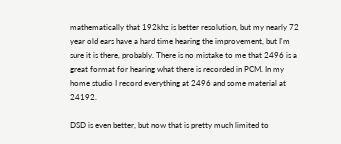mathematically that 192khz is better resolution, but my nearly 72 year old ears have a hard time hearing the improvement, but I'm sure it is there, probably. There is no mistake to me that 2496 is a great format for hearing what there is recorded in PCM. In my home studio I record everything at 2496 and some material at 24192.

DSD is even better, but now that is pretty much limited to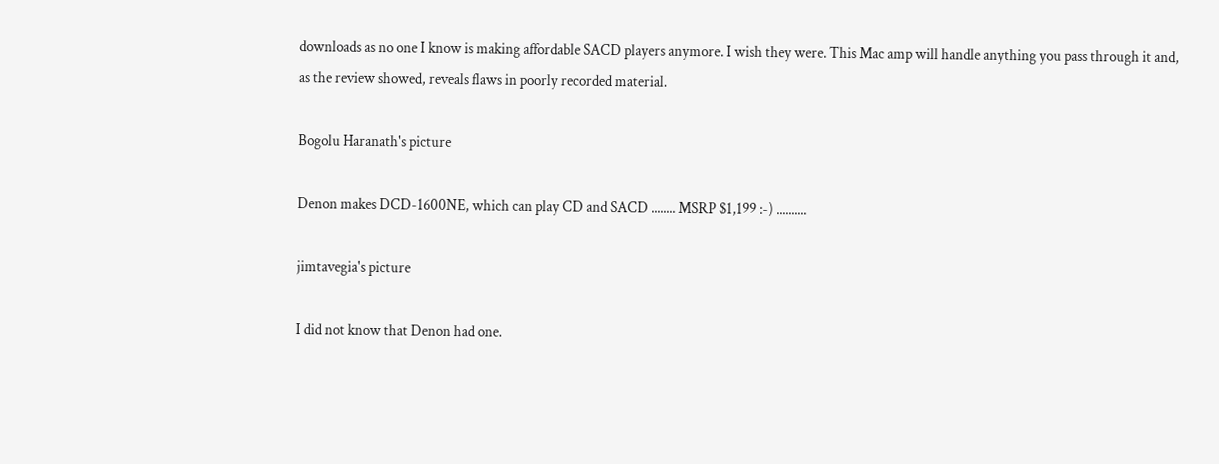downloads as no one I know is making affordable SACD players anymore. I wish they were. This Mac amp will handle anything you pass through it and, as the review showed, reveals flaws in poorly recorded material.

Bogolu Haranath's picture

Denon makes DCD-1600NE, which can play CD and SACD ........ MSRP $1,199 :-) ..........

jimtavegia's picture

I did not know that Denon had one.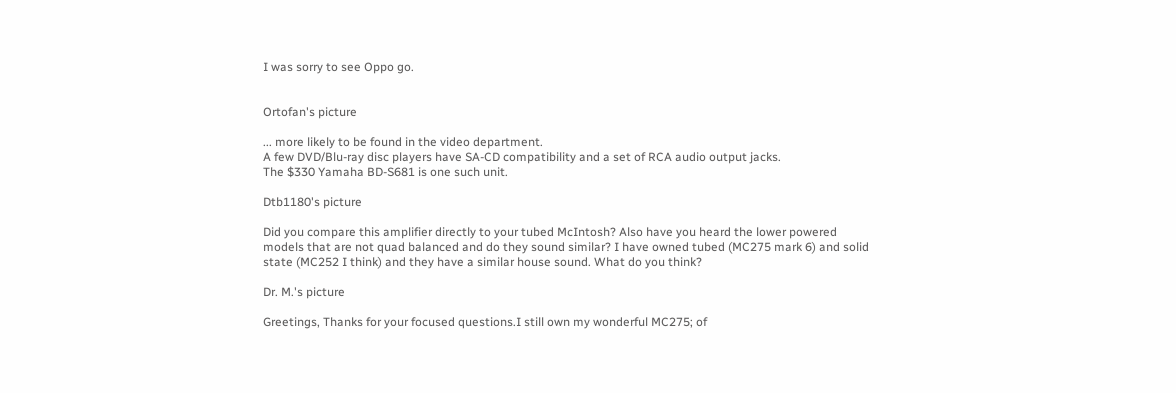I was sorry to see Oppo go.


Ortofan's picture

... more likely to be found in the video department.
A few DVD/Blu-ray disc players have SA-CD compatibility and a set of RCA audio output jacks.
The $330 Yamaha BD-S681 is one such unit.

Dtb1180's picture

Did you compare this amplifier directly to your tubed McIntosh? Also have you heard the lower powered models that are not quad balanced and do they sound similar? I have owned tubed (MC275 mark 6) and solid state (MC252 I think) and they have a similar house sound. What do you think?

Dr. M.'s picture

Greetings, Thanks for your focused questions.I still own my wonderful MC275; of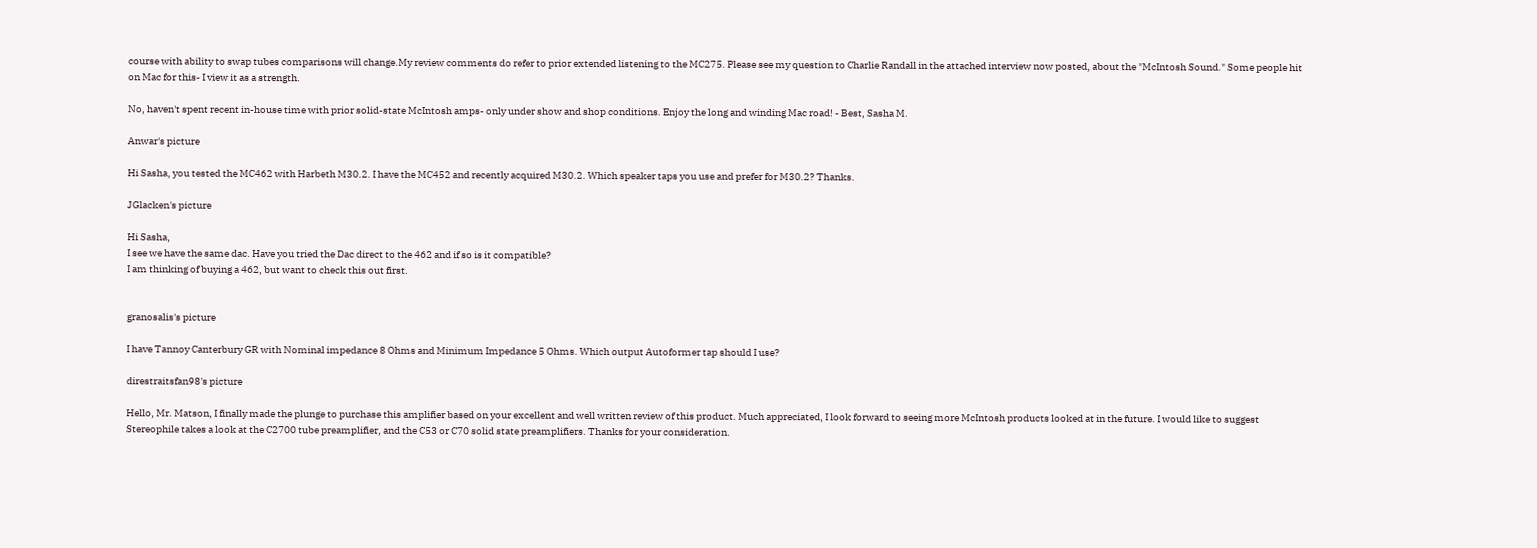course with ability to swap tubes comparisons will change.My review comments do refer to prior extended listening to the MC275. Please see my question to Charlie Randall in the attached interview now posted, about the "McIntosh Sound." Some people hit on Mac for this- I view it as a strength.

No, haven't spent recent in-house time with prior solid-state McIntosh amps- only under show and shop conditions. Enjoy the long and winding Mac road! - Best, Sasha M.

Anwar's picture

Hi Sasha, you tested the MC462 with Harbeth M30.2. I have the MC452 and recently acquired M30.2. Which speaker taps you use and prefer for M30.2? Thanks.

JGlacken's picture

Hi Sasha,
I see we have the same dac. Have you tried the Dac direct to the 462 and if so is it compatible?
I am thinking of buying a 462, but want to check this out first.


granosalis's picture

I have Tannoy Canterbury GR with Nominal impedance 8 Ohms and Minimum Impedance 5 Ohms. Which output Autoformer tap should I use?

direstraitsfan98's picture

Hello, Mr. Matson, I finally made the plunge to purchase this amplifier based on your excellent and well written review of this product. Much appreciated, I look forward to seeing more McIntosh products looked at in the future. I would like to suggest Stereophile takes a look at the C2700 tube preamplifier, and the C53 or C70 solid state preamplifiers. Thanks for your consideration.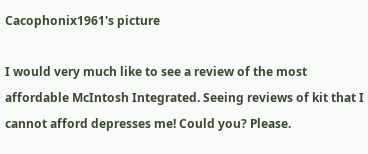Cacophonix1961's picture

I would very much like to see a review of the most affordable McIntosh Integrated. Seeing reviews of kit that I cannot afford depresses me! Could you? Please.